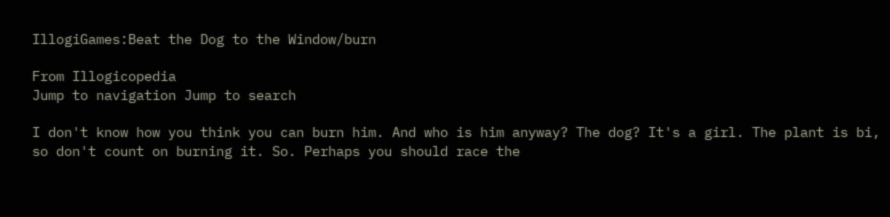IllogiGames:Beat the Dog to the Window/burn

From Illogicopedia
Jump to navigation Jump to search

I don't know how you think you can burn him. And who is him anyway? The dog? It's a girl. The plant is bi, so don't count on burning it. So. Perhaps you should race the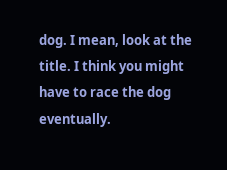dog. I mean, look at the title. I think you might have to race the dog eventually.